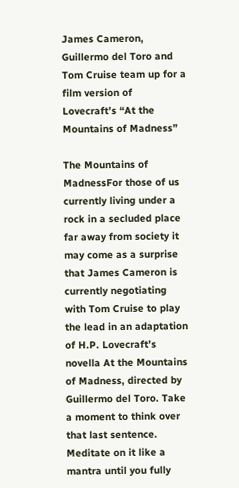James Cameron, Guillermo del Toro and Tom Cruise team up for a film version of Lovecraft’s “At the Mountains of Madness”

The Mountains of MadnessFor those of us currently living under a rock in a secluded place far away from society it may come as a surprise that James Cameron is currently negotiating with Tom Cruise to play the lead in an adaptation of H.P. Lovecraft’s novella At the Mountains of Madness, directed by Guillermo del Toro. Take a moment to think over that last sentence. Meditate on it like a mantra until you fully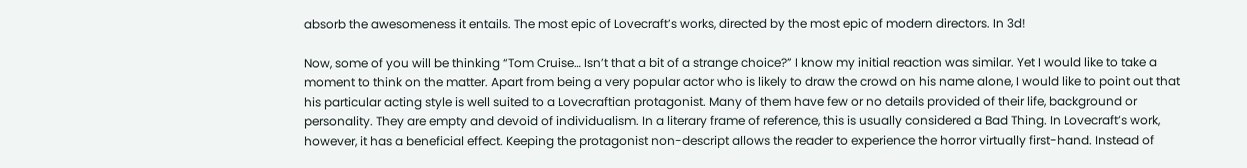absorb the awesomeness it entails. The most epic of Lovecraft’s works, directed by the most epic of modern directors. In 3d!

Now, some of you will be thinking “Tom Cruise… Isn’t that a bit of a strange choice?” I know my initial reaction was similar. Yet I would like to take a moment to think on the matter. Apart from being a very popular actor who is likely to draw the crowd on his name alone, I would like to point out that his particular acting style is well suited to a Lovecraftian protagonist. Many of them have few or no details provided of their life, background or personality. They are empty and devoid of individualism. In a literary frame of reference, this is usually considered a Bad Thing. In Lovecraft’s work, however, it has a beneficial effect. Keeping the protagonist non-descript allows the reader to experience the horror virtually first-hand. Instead of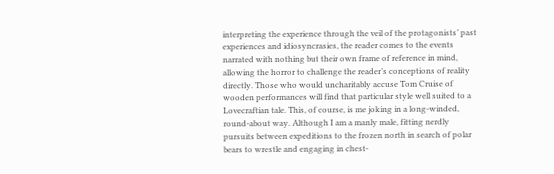interpreting the experience through the veil of the protagonists’ past experiences and idiosyncrasies, the reader comes to the events narrated with nothing but their own frame of reference in mind, allowing the horror to challenge the reader’s conceptions of reality directly. Those who would uncharitably accuse Tom Cruise of wooden performances will find that particular style well suited to a Lovecraftian tale. This, of course, is me joking in a long-winded, round-about way. Although I am a manly male, fitting nerdly pursuits between expeditions to the frozen north in search of polar bears to wrestle and engaging in chest-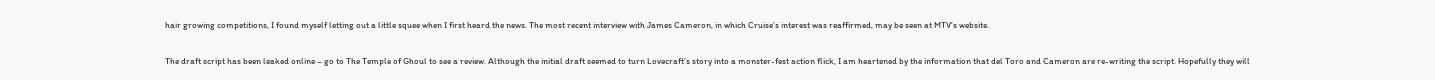hair growing competitions, I found myself letting out a little squee when I first heard the news. The most recent interview with James Cameron, in which Cruise’s interest was reaffirmed, may be seen at MTV’s website.

The draft script has been leaked online – go to The Temple of Ghoul to see a review. Although the initial draft seemed to turn Lovecraft’s story into a monster-fest action flick, I am heartened by the information that del Toro and Cameron are re-writing the script. Hopefully they will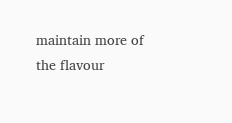maintain more of the flavour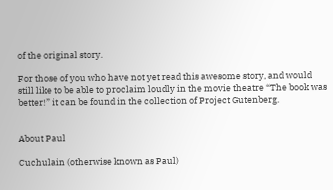of the original story.

For those of you who have not yet read this awesome story, and would still like to be able to proclaim loudly in the movie theatre “The book was better!” it can be found in the collection of Project Gutenberg.


About Paul

Cuchulain (otherwise known as Paul)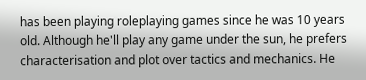has been playing roleplaying games since he was 10 years old. Although he'll play any game under the sun, he prefers characterisation and plot over tactics and mechanics. He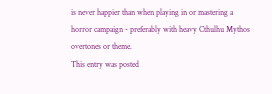is never happier than when playing in or mastering a horror campaign - preferably with heavy Cthulhu Mythos overtones or theme.
This entry was posted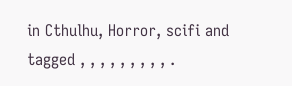in Cthulhu, Horror, scifi and tagged , , , , , , , , , .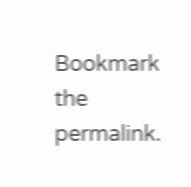Bookmark the permalink.